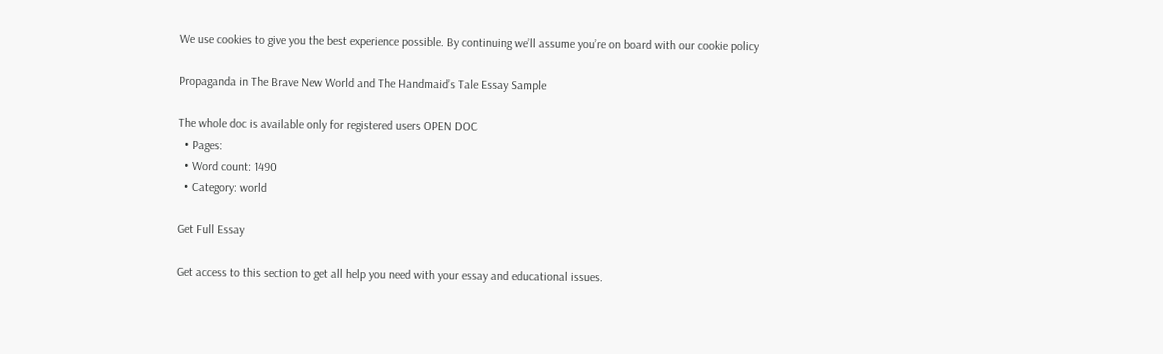We use cookies to give you the best experience possible. By continuing we’ll assume you’re on board with our cookie policy

Propaganda in The Brave New World and The Handmaid’s Tale Essay Sample

The whole doc is available only for registered users OPEN DOC
  • Pages:
  • Word count: 1490
  • Category: world

Get Full Essay

Get access to this section to get all help you need with your essay and educational issues.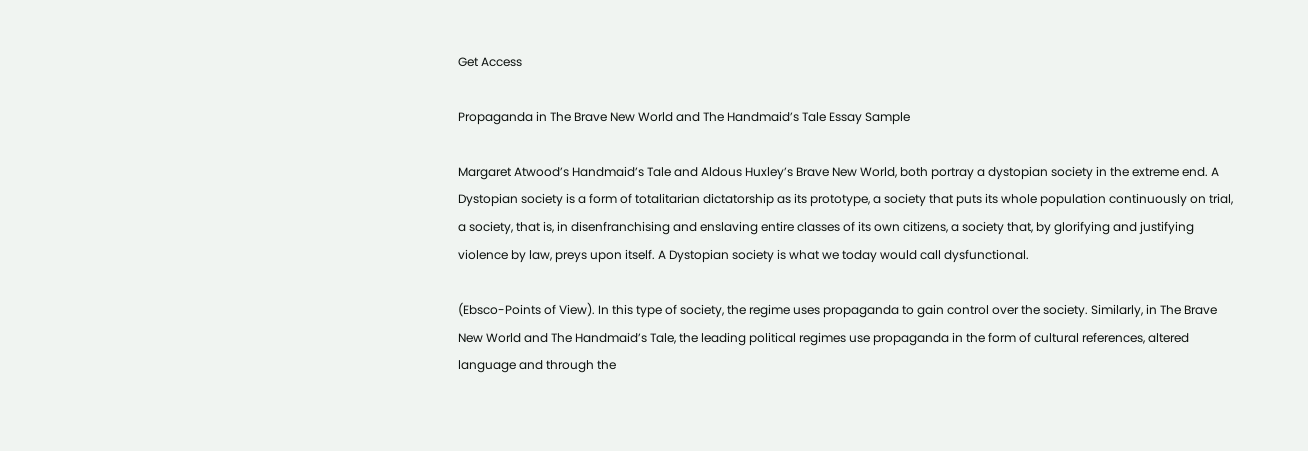Get Access

Propaganda in The Brave New World and The Handmaid’s Tale Essay Sample

Margaret Atwood’s Handmaid’s Tale and Aldous Huxley’s Brave New World, both portray a dystopian society in the extreme end. A Dystopian society is a form of totalitarian dictatorship as its prototype, a society that puts its whole population continuously on trial, a society, that is, in disenfranchising and enslaving entire classes of its own citizens, a society that, by glorifying and justifying violence by law, preys upon itself. A Dystopian society is what we today would call dysfunctional.

(Ebsco-Points of View). In this type of society, the regime uses propaganda to gain control over the society. Similarly, in The Brave New World and The Handmaid’s Tale, the leading political regimes use propaganda in the form of cultural references, altered language and through the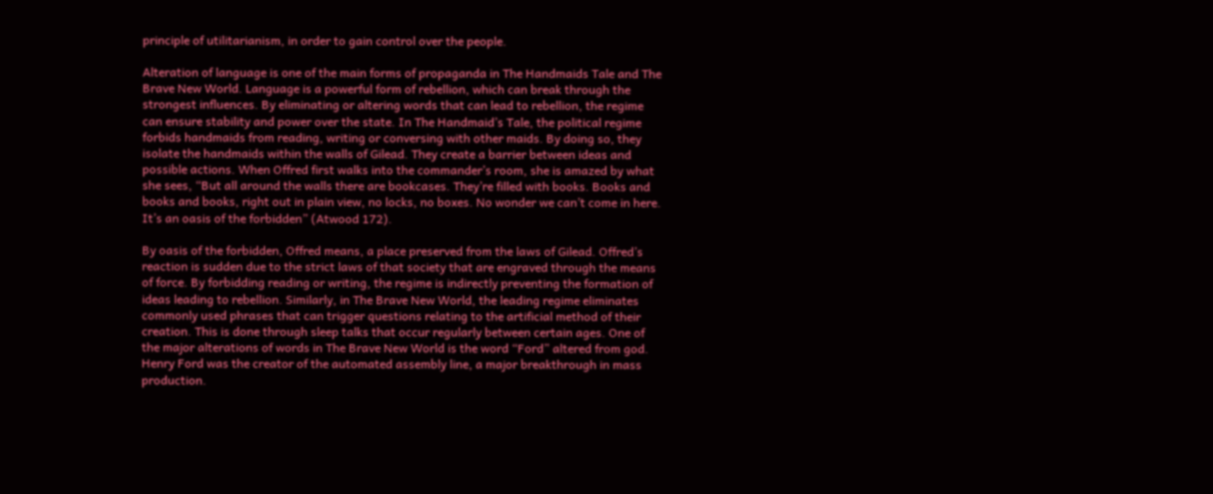principle of utilitarianism, in order to gain control over the people.

Alteration of language is one of the main forms of propaganda in The Handmaids Tale and The Brave New World. Language is a powerful form of rebellion, which can break through the strongest influences. By eliminating or altering words that can lead to rebellion, the regime can ensure stability and power over the state. In The Handmaid’s Tale, the political regime forbids handmaids from reading, writing or conversing with other maids. By doing so, they isolate the handmaids within the walls of Gilead. They create a barrier between ideas and possible actions. When Offred first walks into the commander’s room, she is amazed by what she sees, “But all around the walls there are bookcases. They’re filled with books. Books and books and books, right out in plain view, no locks, no boxes. No wonder we can’t come in here. It’s an oasis of the forbidden” (Atwood 172).

By oasis of the forbidden, Offred means, a place preserved from the laws of Gilead. Offred’s reaction is sudden due to the strict laws of that society that are engraved through the means of force. By forbidding reading or writing, the regime is indirectly preventing the formation of ideas leading to rebellion. Similarly, in The Brave New World, the leading regime eliminates commonly used phrases that can trigger questions relating to the artificial method of their creation. This is done through sleep talks that occur regularly between certain ages. One of the major alterations of words in The Brave New World is the word “Ford” altered from god. Henry Ford was the creator of the automated assembly line, a major breakthrough in mass production.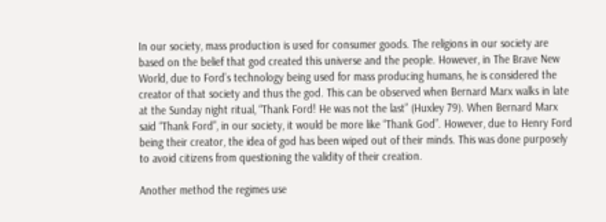In our society, mass production is used for consumer goods. The religions in our society are based on the belief that god created this universe and the people. However, in The Brave New World, due to Ford’s technology being used for mass producing humans, he is considered the creator of that society and thus the god. This can be observed when Bernard Marx walks in late at the Sunday night ritual, “Thank Ford! He was not the last” (Huxley 79). When Bernard Marx said “Thank Ford”, in our society, it would be more like “Thank God”. However, due to Henry Ford being their creator, the idea of god has been wiped out of their minds. This was done purposely to avoid citizens from questioning the validity of their creation.

Another method the regimes use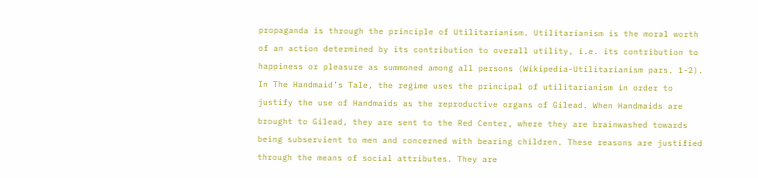propaganda is through the principle of Utilitarianism. Utilitarianism is the moral worth of an action determined by its contribution to overall utility, i.e. its contribution to happiness or pleasure as summoned among all persons (Wikipedia-Utilitarianism pars. 1-2). In The Handmaid’s Tale, the regime uses the principal of utilitarianism in order to justify the use of Handmaids as the reproductive organs of Gilead. When Handmaids are brought to Gilead, they are sent to the Red Center, where they are brainwashed towards being subservient to men and concerned with bearing children. These reasons are justified through the means of social attributes. They are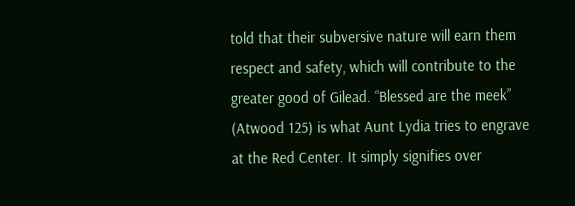told that their subversive nature will earn them respect and safety, which will contribute to the greater good of Gilead. “Blessed are the meek” (Atwood 125) is what Aunt Lydia tries to engrave at the Red Center. It simply signifies over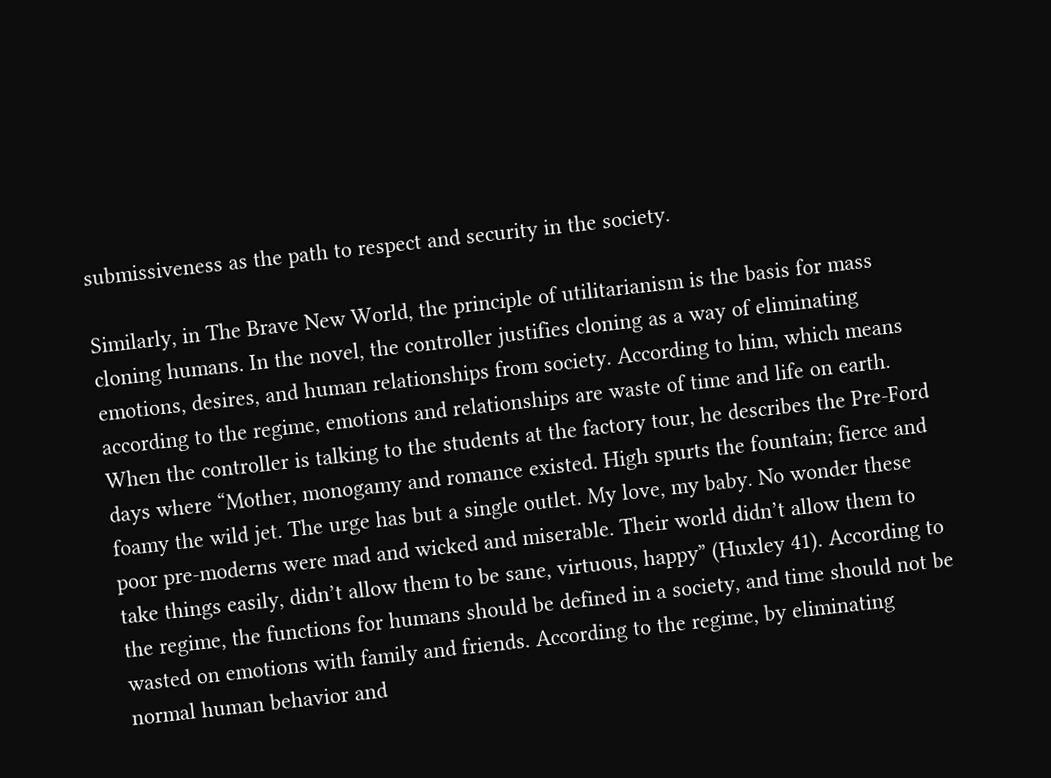submissiveness as the path to respect and security in the society.

Similarly, in The Brave New World, the principle of utilitarianism is the basis for mass cloning humans. In the novel, the controller justifies cloning as a way of eliminating emotions, desires, and human relationships from society. According to him, which means according to the regime, emotions and relationships are waste of time and life on earth. When the controller is talking to the students at the factory tour, he describes the Pre-Ford days where “Mother, monogamy and romance existed. High spurts the fountain; fierce and foamy the wild jet. The urge has but a single outlet. My love, my baby. No wonder these poor pre-moderns were mad and wicked and miserable. Their world didn’t allow them to take things easily, didn’t allow them to be sane, virtuous, happy” (Huxley 41). According to the regime, the functions for humans should be defined in a society, and time should not be wasted on emotions with family and friends. According to the regime, by eliminating normal human behavior and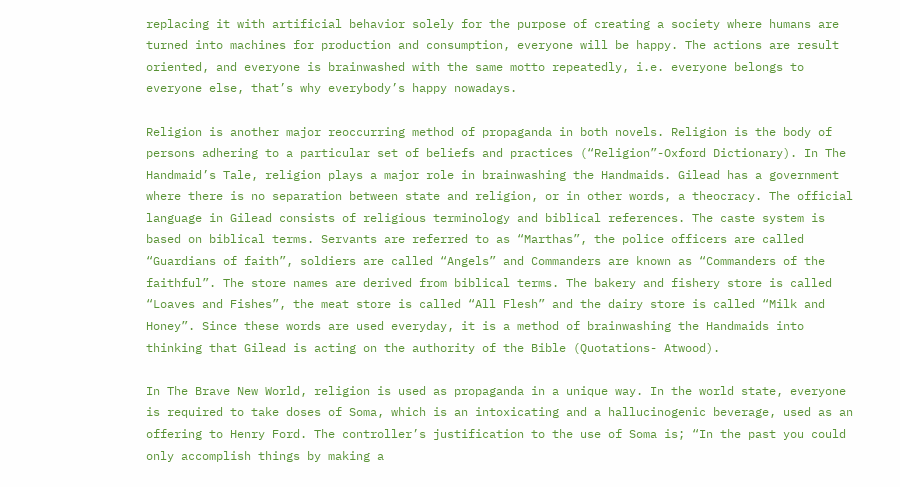replacing it with artificial behavior solely for the purpose of creating a society where humans are turned into machines for production and consumption, everyone will be happy. The actions are result oriented, and everyone is brainwashed with the same motto repeatedly, i.e. everyone belongs to everyone else, that’s why everybody’s happy nowadays.

Religion is another major reoccurring method of propaganda in both novels. Religion is the body of persons adhering to a particular set of beliefs and practices (“Religion”-Oxford Dictionary). In The Handmaid’s Tale, religion plays a major role in brainwashing the Handmaids. Gilead has a government where there is no separation between state and religion, or in other words, a theocracy. The official language in Gilead consists of religious terminology and biblical references. The caste system is based on biblical terms. Servants are referred to as “Marthas”, the police officers are called “Guardians of faith”, soldiers are called “Angels” and Commanders are known as “Commanders of the faithful”. The store names are derived from biblical terms. The bakery and fishery store is called “Loaves and Fishes”, the meat store is called “All Flesh” and the dairy store is called “Milk and Honey”. Since these words are used everyday, it is a method of brainwashing the Handmaids into thinking that Gilead is acting on the authority of the Bible (Quotations- Atwood).

In The Brave New World, religion is used as propaganda in a unique way. In the world state, everyone is required to take doses of Soma, which is an intoxicating and a hallucinogenic beverage, used as an offering to Henry Ford. The controller’s justification to the use of Soma is; “In the past you could only accomplish things by making a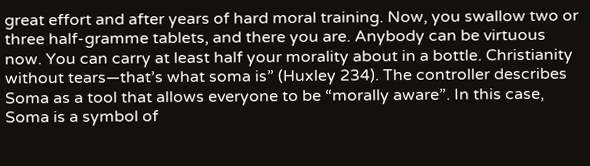great effort and after years of hard moral training. Now, you swallow two or three half-gramme tablets, and there you are. Anybody can be virtuous now. You can carry at least half your morality about in a bottle. Christianity without tears—that’s what soma is” (Huxley 234). The controller describes Soma as a tool that allows everyone to be “morally aware”. In this case, Soma is a symbol of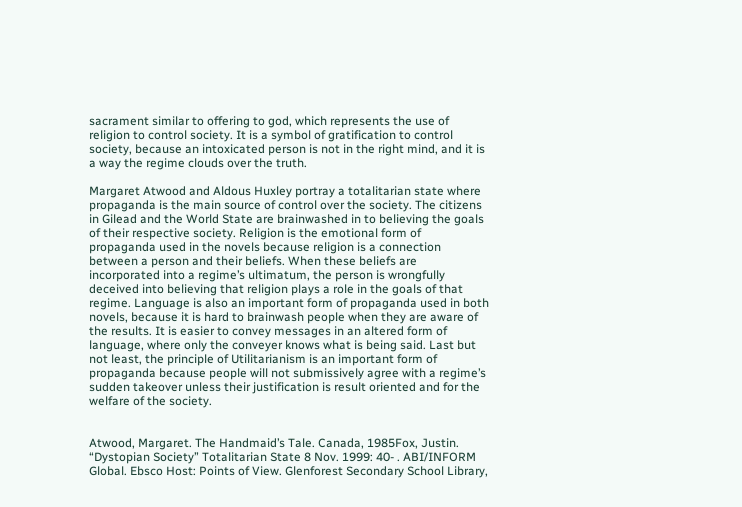sacrament similar to offering to god, which represents the use of religion to control society. It is a symbol of gratification to control society, because an intoxicated person is not in the right mind, and it is a way the regime clouds over the truth.

Margaret Atwood and Aldous Huxley portray a totalitarian state where propaganda is the main source of control over the society. The citizens in Gilead and the World State are brainwashed in to believing the goals of their respective society. Religion is the emotional form of propaganda used in the novels because religion is a connection between a person and their beliefs. When these beliefs are incorporated into a regime’s ultimatum, the person is wrongfully deceived into believing that religion plays a role in the goals of that regime. Language is also an important form of propaganda used in both novels, because it is hard to brainwash people when they are aware of the results. It is easier to convey messages in an altered form of language, where only the conveyer knows what is being said. Last but not least, the principle of Utilitarianism is an important form of propaganda because people will not submissively agree with a regime’s sudden takeover unless their justification is result oriented and for the welfare of the society.


Atwood, Margaret. The Handmaid’s Tale. Canada, 1985Fox, Justin. “Dystopian Society” Totalitarian State 8 Nov. 1999: 40- . ABI/INFORM Global. Ebsco Host: Points of View. Glenforest Secondary School Library,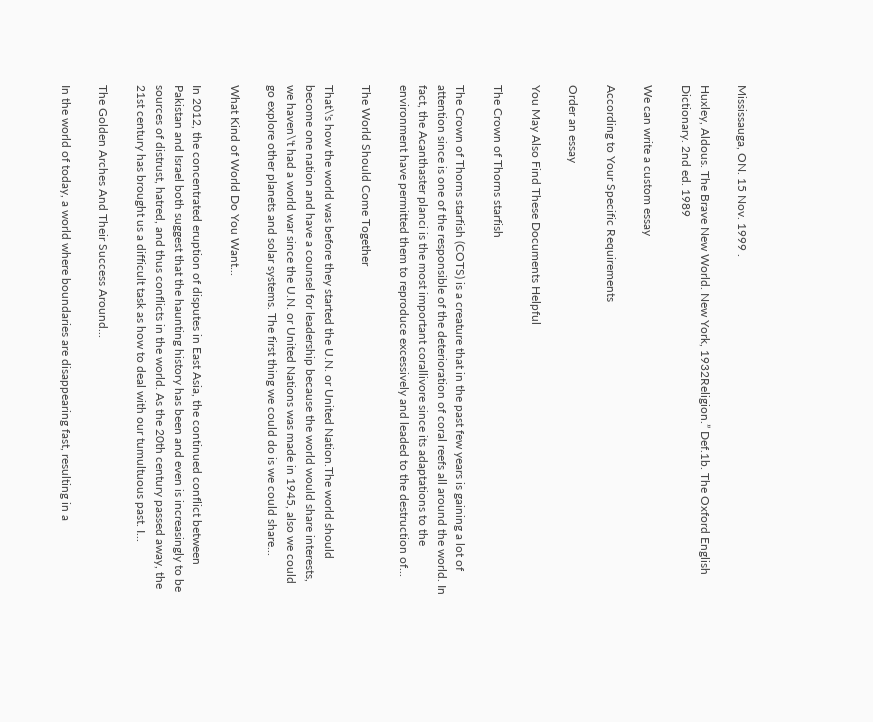Mississauga, ON. 15 Nov. 1999 .

Huxley, Aldous. The Brave New World. New York, 1932Religion.” Def.1b. The Oxford English Dictionary. 2nd ed. 1989

We can write a custom essay

According to Your Specific Requirements

Order an essay

You May Also Find These Documents Helpful

The Crown of Thorns starfish

The Crown of Thorns starfish (COTS) is a creature that in the past few years is gaining a lot of attention since is one of the responsible of the deterioration of coral reefs all around the world. In fact, the Acanthaster planci is the most important corallivore since its adaptations to the environment have permitted them to reproduce excessively and leaded to the destruction of...

The World Should Come Together

That\'s how the world was before they started the U.N. or United Nation.The world should become one nation and have a counsel for leadership because the world would share interests, we haven\'t had a world war since the U.N. or United Nations was made in 1945, also we could go explore other planets and solar systems. The first thing we could do is we could share...

What Kind of World Do You Want...

In 2012, the concentrated eruption of disputes in East Asia, the continued conflict between Pakistan and Israel both suggest that the haunting history has been and even is increasingly to be sources of distrust, hatred, and thus conflicts in the world. As the 20th century passed away, the 21st century has brought us a difficult task as how to deal with our tumultuous past. I...

The Golden Arches And Their Success Around...

In the world of today, a world where boundaries are disappearing fast, resulting in a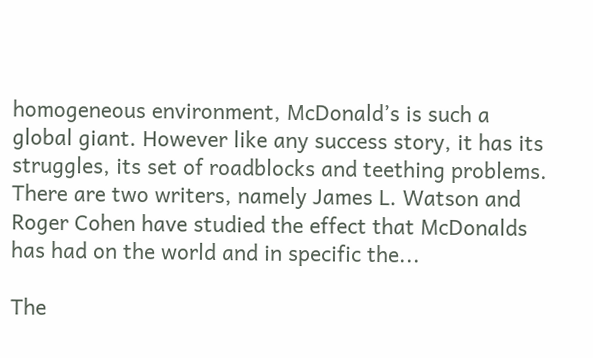homogeneous environment, McDonald’s is such a global giant. However like any success story, it has its struggles, its set of roadblocks and teething problems. There are two writers, namely James L. Watson and Roger Cohen have studied the effect that McDonalds has had on the world and in specific the...

The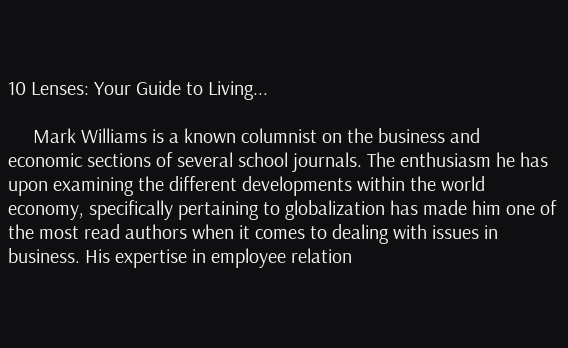10 Lenses: Your Guide to Living...

     Mark Williams is a known columnist on the business and economic sections of several school journals. The enthusiasm he has upon examining the different developments within the world economy, specifically pertaining to globalization has made him one of the most read authors when it comes to dealing with issues in business. His expertise in employee relation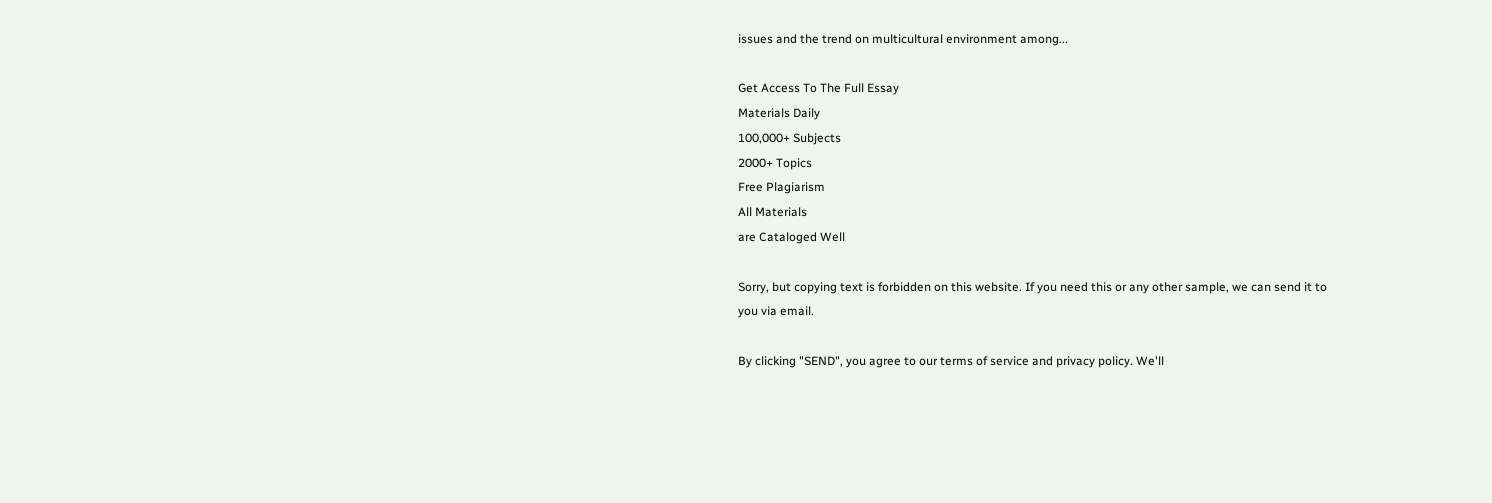issues and the trend on multicultural environment among...

Get Access To The Full Essay
Materials Daily
100,000+ Subjects
2000+ Topics
Free Plagiarism
All Materials
are Cataloged Well

Sorry, but copying text is forbidden on this website. If you need this or any other sample, we can send it to you via email.

By clicking "SEND", you agree to our terms of service and privacy policy. We'll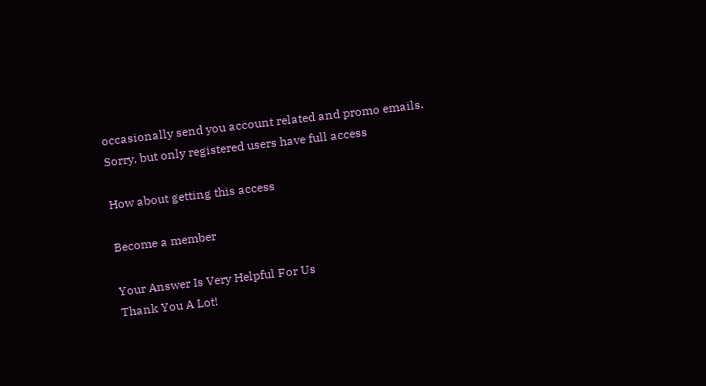occasionally send you account related and promo emails.
Sorry, but only registered users have full access

How about getting this access

Become a member

Your Answer Is Very Helpful For Us
Thank You A Lot!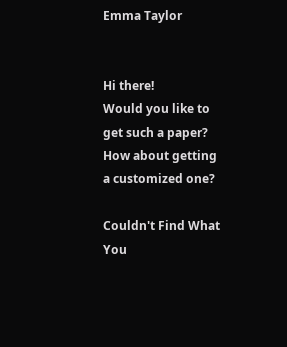Emma Taylor


Hi there!
Would you like to get such a paper?
How about getting a customized one?

Couldn't Find What You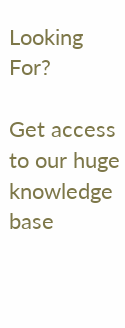Looking For?

Get access to our huge knowledge base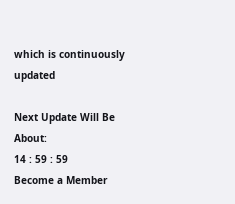which is continuously updated

Next Update Will Be About:
14 : 59 : 59
Become a Member